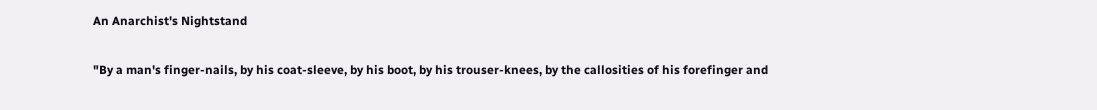An Anarchist's Nightstand

"By a man's finger-nails, by his coat-sleeve, by his boot, by his trouser-knees, by the callosities of his forefinger and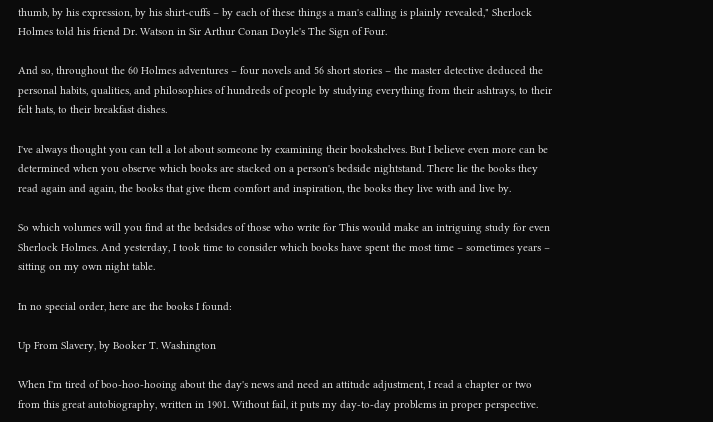thumb, by his expression, by his shirt-cuffs – by each of these things a man's calling is plainly revealed," Sherlock Holmes told his friend Dr. Watson in Sir Arthur Conan Doyle's The Sign of Four.

And so, throughout the 60 Holmes adventures – four novels and 56 short stories – the master detective deduced the personal habits, qualities, and philosophies of hundreds of people by studying everything from their ashtrays, to their felt hats, to their breakfast dishes.

I've always thought you can tell a lot about someone by examining their bookshelves. But I believe even more can be determined when you observe which books are stacked on a person's bedside nightstand. There lie the books they read again and again, the books that give them comfort and inspiration, the books they live with and live by.

So which volumes will you find at the bedsides of those who write for This would make an intriguing study for even Sherlock Holmes. And yesterday, I took time to consider which books have spent the most time – sometimes years – sitting on my own night table.

In no special order, here are the books I found:

Up From Slavery, by Booker T. Washington

When I'm tired of boo-hoo-hooing about the day's news and need an attitude adjustment, I read a chapter or two from this great autobiography, written in 1901. Without fail, it puts my day-to-day problems in proper perspective.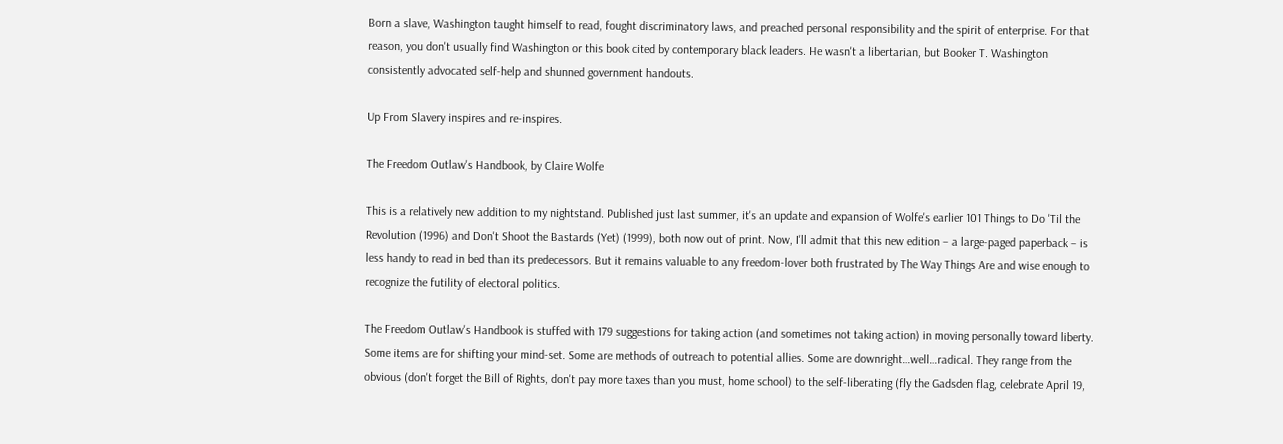Born a slave, Washington taught himself to read, fought discriminatory laws, and preached personal responsibility and the spirit of enterprise. For that reason, you don't usually find Washington or this book cited by contemporary black leaders. He wasn't a libertarian, but Booker T. Washington consistently advocated self-help and shunned government handouts.

Up From Slavery inspires and re-inspires.

The Freedom Outlaw's Handbook, by Claire Wolfe

This is a relatively new addition to my nightstand. Published just last summer, it's an update and expansion of Wolfe's earlier 101 Things to Do 'Til the Revolution (1996) and Don't Shoot the Bastards (Yet) (1999), both now out of print. Now, I'll admit that this new edition – a large-paged paperback – is less handy to read in bed than its predecessors. But it remains valuable to any freedom-lover both frustrated by The Way Things Are and wise enough to recognize the futility of electoral politics.

The Freedom Outlaw's Handbook is stuffed with 179 suggestions for taking action (and sometimes not taking action) in moving personally toward liberty. Some items are for shifting your mind-set. Some are methods of outreach to potential allies. Some are downright…well…radical. They range from the obvious (don't forget the Bill of Rights, don't pay more taxes than you must, home school) to the self-liberating (fly the Gadsden flag, celebrate April 19,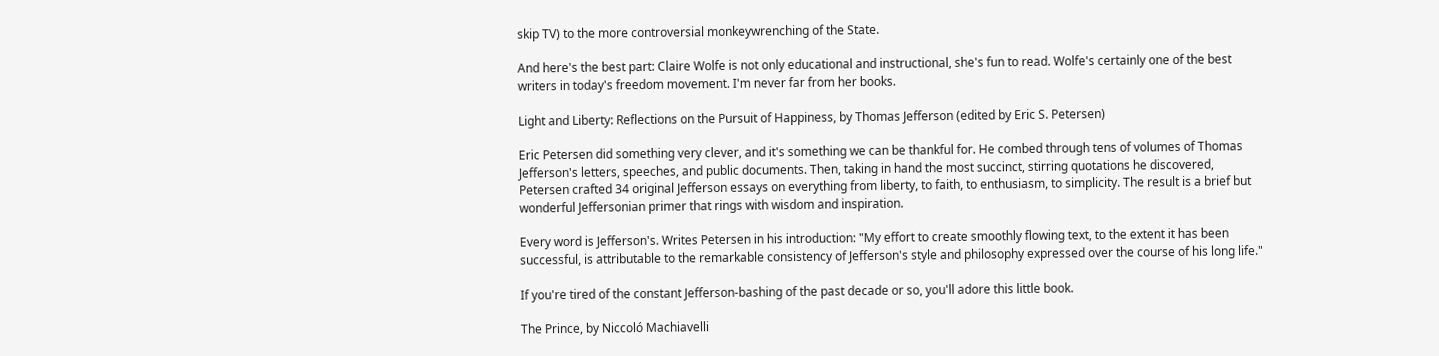skip TV) to the more controversial monkeywrenching of the State.

And here's the best part: Claire Wolfe is not only educational and instructional, she's fun to read. Wolfe's certainly one of the best writers in today's freedom movement. I'm never far from her books.

Light and Liberty: Reflections on the Pursuit of Happiness, by Thomas Jefferson (edited by Eric S. Petersen)

Eric Petersen did something very clever, and it's something we can be thankful for. He combed through tens of volumes of Thomas Jefferson's letters, speeches, and public documents. Then, taking in hand the most succinct, stirring quotations he discovered, Petersen crafted 34 original Jefferson essays on everything from liberty, to faith, to enthusiasm, to simplicity. The result is a brief but wonderful Jeffersonian primer that rings with wisdom and inspiration.

Every word is Jefferson's. Writes Petersen in his introduction: "My effort to create smoothly flowing text, to the extent it has been successful, is attributable to the remarkable consistency of Jefferson's style and philosophy expressed over the course of his long life."

If you're tired of the constant Jefferson-bashing of the past decade or so, you'll adore this little book.

The Prince, by Niccoló Machiavelli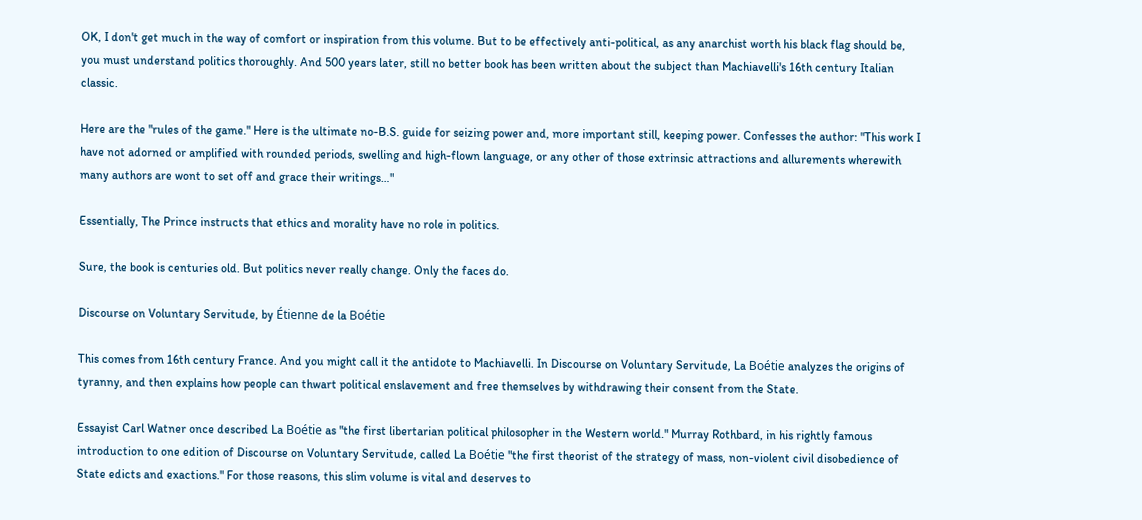OK, I don't get much in the way of comfort or inspiration from this volume. But to be effectively anti-political, as any anarchist worth his black flag should be, you must understand politics thoroughly. And 500 years later, still no better book has been written about the subject than Machiavelli's 16th century Italian classic.

Here are the "rules of the game." Here is the ultimate no-B.S. guide for seizing power and, more important still, keeping power. Confesses the author: "This work I have not adorned or amplified with rounded periods, swelling and high-flown language, or any other of those extrinsic attractions and allurements wherewith many authors are wont to set off and grace their writings…"

Essentially, The Prince instructs that ethics and morality have no role in politics.

Sure, the book is centuries old. But politics never really change. Only the faces do.

Discourse on Voluntary Servitude, by Étienne de la Boétie

This comes from 16th century France. And you might call it the antidote to Machiavelli. In Discourse on Voluntary Servitude, La Boétie analyzes the origins of tyranny, and then explains how people can thwart political enslavement and free themselves by withdrawing their consent from the State.

Essayist Carl Watner once described La Boétie as "the first libertarian political philosopher in the Western world." Murray Rothbard, in his rightly famous introduction to one edition of Discourse on Voluntary Servitude, called La Boétie "the first theorist of the strategy of mass, non-violent civil disobedience of State edicts and exactions." For those reasons, this slim volume is vital and deserves to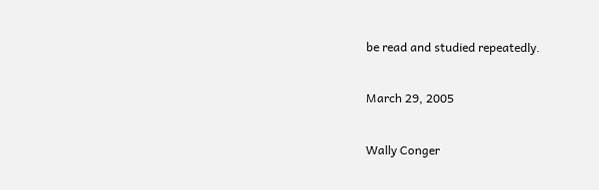be read and studied repeatedly.

March 29, 2005

Wally Conger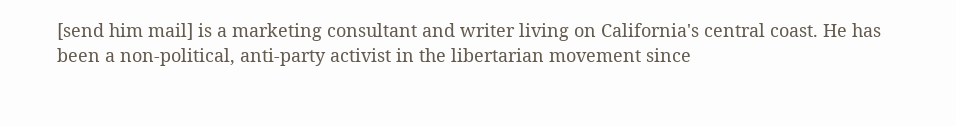[send him mail] is a marketing consultant and writer living on California's central coast. He has been a non-political, anti-party activist in the libertarian movement since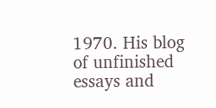1970. His blog of unfinished essays and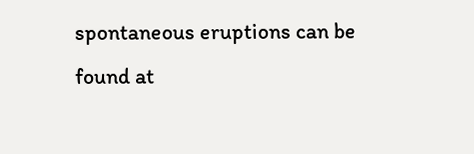spontaneous eruptions can be found at